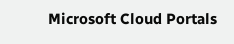Microsoft Cloud Portals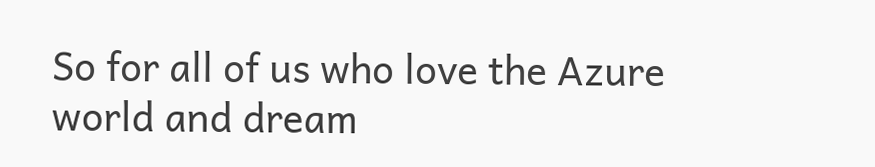So for all of us who love the Azure world and dream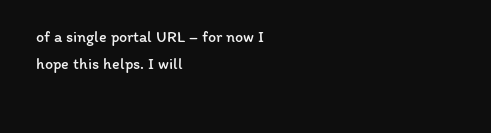of a single portal URL – for now I hope this helps. I will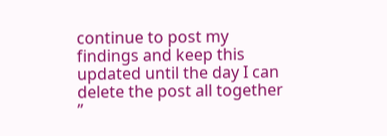continue to post my findings and keep this updated until the day I can delete the post all together ”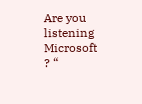Are you listening Microsoft ? “